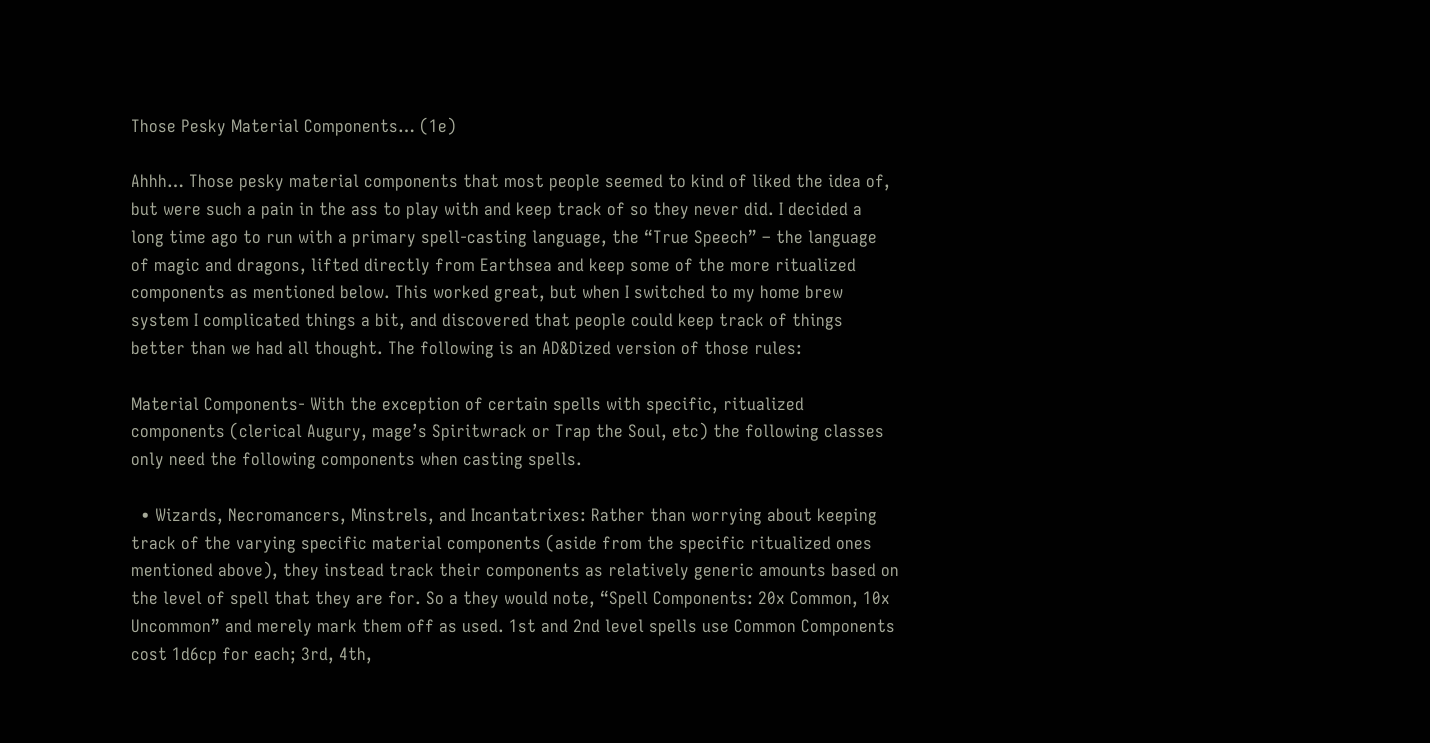Those Pesky Material Components… (1e)

Ahhh… Those pesky material components that most people seemed to kind of liked the idea of, but were such a pain in the ass to play with and keep track of so they never did. I decided a long time ago to run with a primary spell-casting language, the “True Speech” – the language of magic and dragons, lifted directly from Earthsea and keep some of the more ritualized components as mentioned below. This worked great, but when I switched to my home brew system I complicated things a bit, and discovered that people could keep track of things better than we had all thought. The following is an AD&Dized version of those rules:

Material Components- With the exception of certain spells with specific, ritualized components (clerical Augury, mage’s Spiritwrack or Trap the Soul, etc) the following classes only need the following components when casting spells.

  • Wizards, Necromancers, Minstrels, and Incantatrixes: Rather than worrying about keeping track of the varying specific material components (aside from the specific ritualized ones mentioned above), they instead track their components as relatively generic amounts based on the level of spell that they are for. So a they would note, “Spell Components: 20x Common, 10x Uncommon” and merely mark them off as used. 1st and 2nd level spells use Common Components cost 1d6cp for each; 3rd, 4th,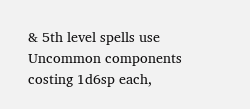& 5th level spells use Uncommon components costing 1d6sp each,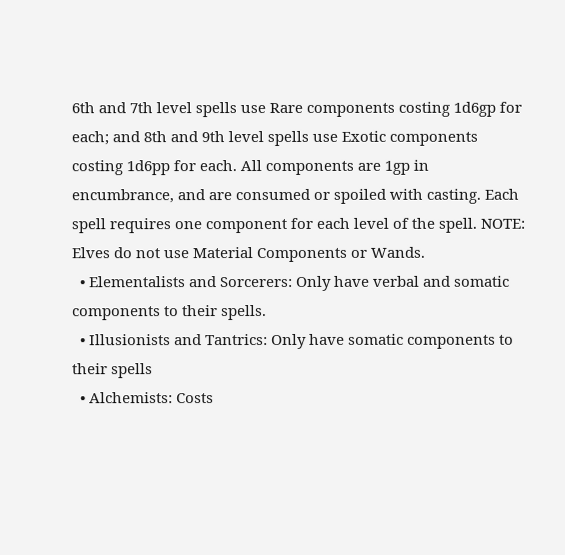6th and 7th level spells use Rare components costing 1d6gp for each; and 8th and 9th level spells use Exotic components costing 1d6pp for each. All components are 1gp in encumbrance, and are consumed or spoiled with casting. Each spell requires one component for each level of the spell. NOTE: Elves do not use Material Components or Wands.
  • Elementalists and Sorcerers: Only have verbal and somatic components to their spells.
  • Illusionists and Tantrics: Only have somatic components to their spells
  • Alchemists: Costs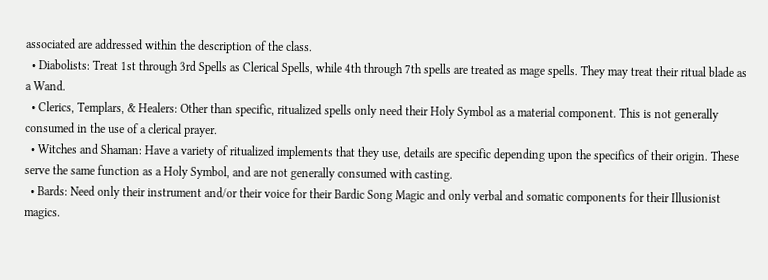associated are addressed within the description of the class.
  • Diabolists: Treat 1st through 3rd Spells as Clerical Spells, while 4th through 7th spells are treated as mage spells. They may treat their ritual blade as a Wand.
  • Clerics, Templars, & Healers: Other than specific, ritualized spells only need their Holy Symbol as a material component. This is not generally consumed in the use of a clerical prayer.
  • Witches and Shaman: Have a variety of ritualized implements that they use, details are specific depending upon the specifics of their origin. These serve the same function as a Holy Symbol, and are not generally consumed with casting.
  • Bards: Need only their instrument and/or their voice for their Bardic Song Magic and only verbal and somatic components for their Illusionist magics.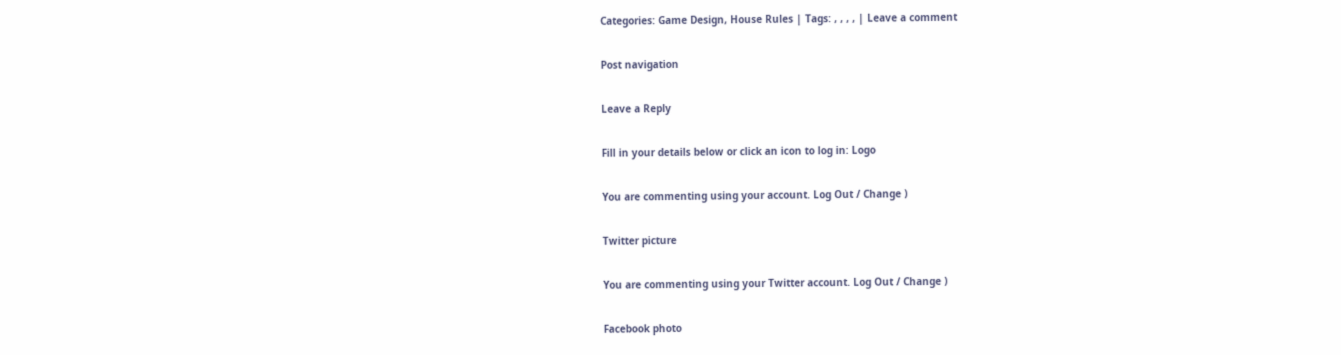Categories: Game Design, House Rules | Tags: , , , , | Leave a comment

Post navigation

Leave a Reply

Fill in your details below or click an icon to log in: Logo

You are commenting using your account. Log Out / Change )

Twitter picture

You are commenting using your Twitter account. Log Out / Change )

Facebook photo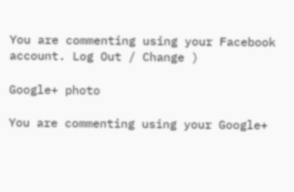You are commenting using your Facebook account. Log Out / Change )

Google+ photo

You are commenting using your Google+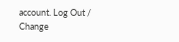account. Log Out / Change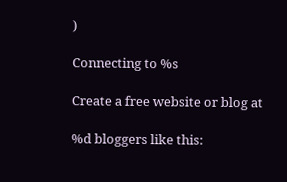)

Connecting to %s

Create a free website or blog at

%d bloggers like this: